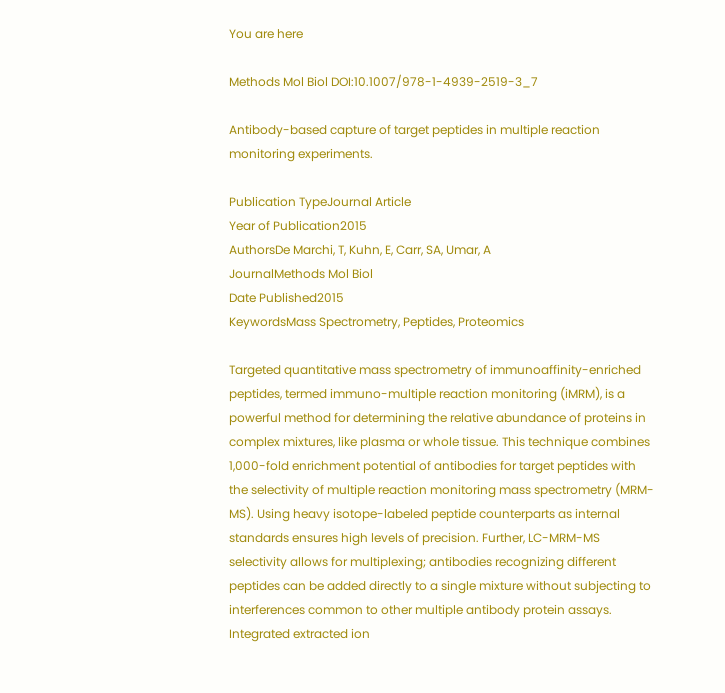You are here

Methods Mol Biol DOI:10.1007/978-1-4939-2519-3_7

Antibody-based capture of target peptides in multiple reaction monitoring experiments.

Publication TypeJournal Article
Year of Publication2015
AuthorsDe Marchi, T, Kuhn, E, Carr, SA, Umar, A
JournalMethods Mol Biol
Date Published2015
KeywordsMass Spectrometry, Peptides, Proteomics

Targeted quantitative mass spectrometry of immunoaffinity-enriched peptides, termed immuno-multiple reaction monitoring (iMRM), is a powerful method for determining the relative abundance of proteins in complex mixtures, like plasma or whole tissue. This technique combines 1,000-fold enrichment potential of antibodies for target peptides with the selectivity of multiple reaction monitoring mass spectrometry (MRM-MS). Using heavy isotope-labeled peptide counterparts as internal standards ensures high levels of precision. Further, LC-MRM-MS selectivity allows for multiplexing; antibodies recognizing different peptides can be added directly to a single mixture without subjecting to interferences common to other multiple antibody protein assays. Integrated extracted ion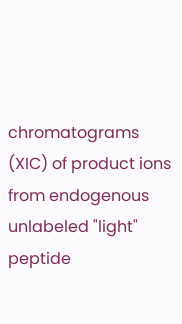chromatograms (XIC) of product ions from endogenous unlabeled "light" peptide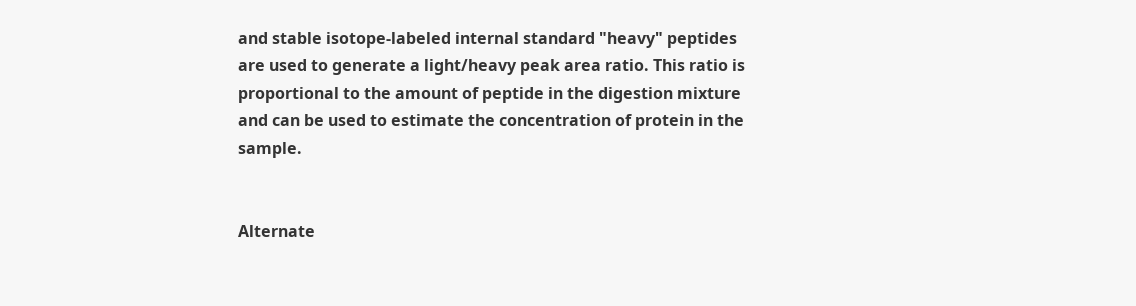and stable isotope-labeled internal standard "heavy" peptides are used to generate a light/heavy peak area ratio. This ratio is proportional to the amount of peptide in the digestion mixture and can be used to estimate the concentration of protein in the sample.


Alternate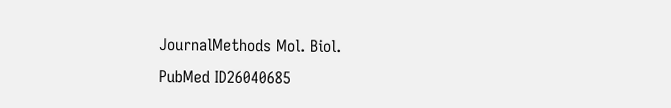JournalMethods Mol. Biol.
PubMed ID26040685